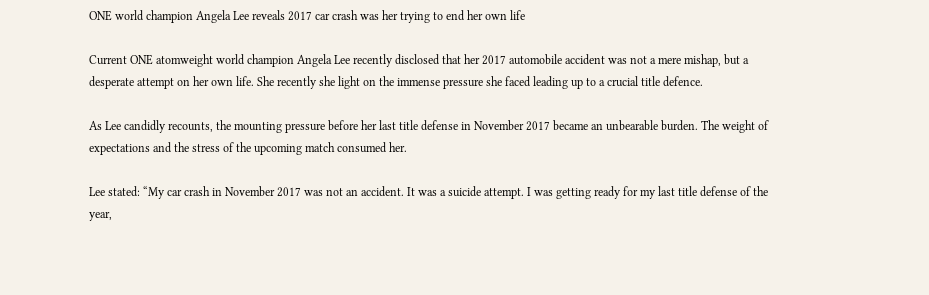ONE world champion Angela Lee reveals 2017 car crash was her trying to end her own life

Current ONE atomweight world champion Angela Lee recently disclosed that her 2017 automobile accident was not a mere mishap, but a desperate attempt on her own life. She recently she light on the immense pressure she faced leading up to a crucial title defence.

As Lee candidly recounts, the mounting pressure before her last title defense in November 2017 became an unbearable burden. The weight of expectations and the stress of the upcoming match consumed her.

Lee stated: “My car crash in November 2017 was not an accident. It was a suicide attempt. I was getting ready for my last title defense of the year,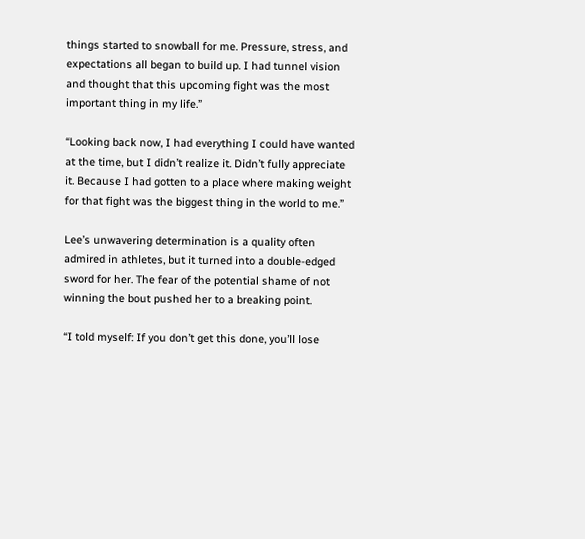things started to snowball for me. Pressure, stress, and expectations all began to build up. I had tunnel vision and thought that this upcoming fight was the most important thing in my life.”

“Looking back now, I had everything I could have wanted at the time, but I didn’t realize it. Didn’t fully appreciate it. Because I had gotten to a place where making weight for that fight was the biggest thing in the world to me.”

Lee’s unwavering determination is a quality often admired in athletes, but it turned into a double-edged sword for her. The fear of the potential shame of not winning the bout pushed her to a breaking point.

“I told myself: If you don’t get this done, you’ll lose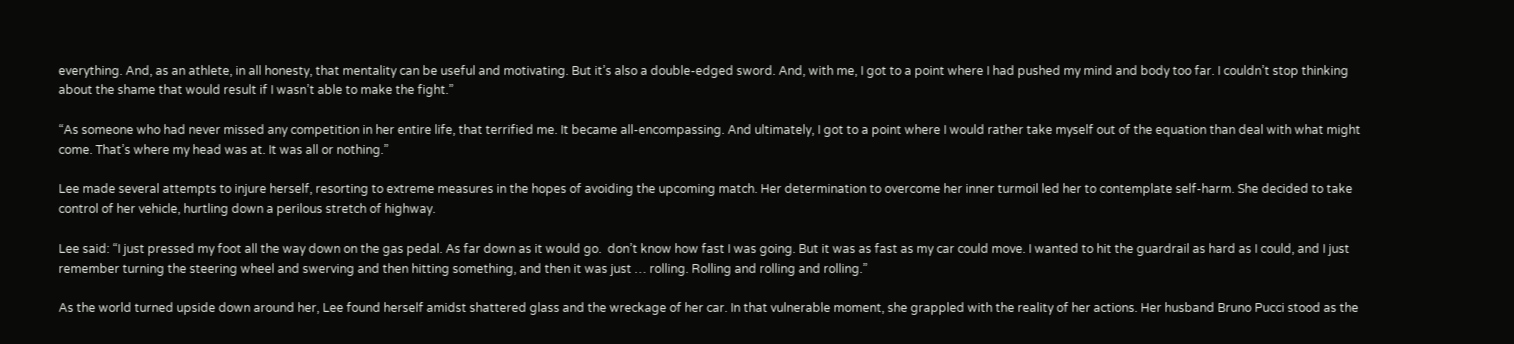everything. And, as an athlete, in all honesty, that mentality can be useful and motivating. But it’s also a double-edged sword. And, with me, I got to a point where I had pushed my mind and body too far. I couldn’t stop thinking about the shame that would result if I wasn’t able to make the fight.”

“As someone who had never missed any competition in her entire life, that terrified me. It became all-encompassing. And ultimately, I got to a point where I would rather take myself out of the equation than deal with what might come. That’s where my head was at. It was all or nothing.”

Lee made several attempts to injure herself, resorting to extreme measures in the hopes of avoiding the upcoming match. Her determination to overcome her inner turmoil led her to contemplate self-harm. She decided to take control of her vehicle, hurtling down a perilous stretch of highway.

Lee said: “I just pressed my foot all the way down on the gas pedal. As far down as it would go.  don’t know how fast I was going. But it was as fast as my car could move. I wanted to hit the guardrail as hard as I could, and I just remember turning the steering wheel and swerving and then hitting something, and then it was just … rolling. Rolling and rolling and rolling.”

As the world turned upside down around her, Lee found herself amidst shattered glass and the wreckage of her car. In that vulnerable moment, she grappled with the reality of her actions. Her husband Bruno Pucci stood as the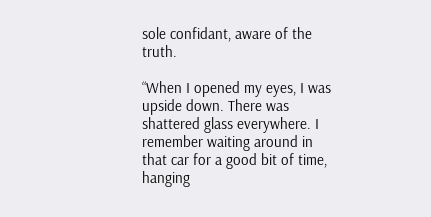sole confidant, aware of the truth.

“When I opened my eyes, I was upside down. There was shattered glass everywhere. I remember waiting around in that car for a good bit of time, hanging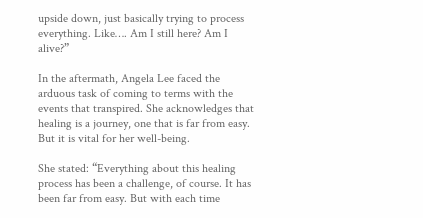upside down, just basically trying to process everything. Like…. Am I still here? Am I alive?”

In the aftermath, Angela Lee faced the arduous task of coming to terms with the events that transpired. She acknowledges that healing is a journey, one that is far from easy. But it is vital for her well-being.

She stated: “Everything about this healing process has been a challenge, of course. It has been far from easy. But with each time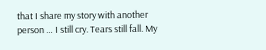that I share my story with another person … I still cry. Tears still fall. My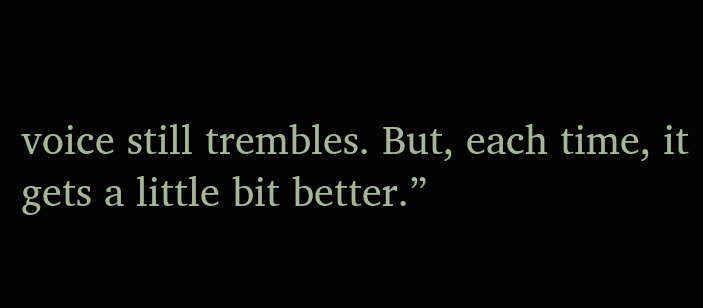voice still trembles. But, each time, it gets a little bit better.”